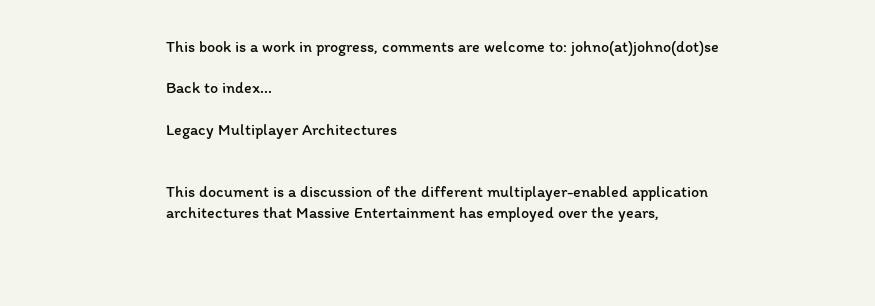This book is a work in progress, comments are welcome to: johno(at)johno(dot)se

Back to index...

Legacy Multiplayer Architectures


This document is a discussion of the different multiplayer-enabled application architectures that Massive Entertainment has employed over the years,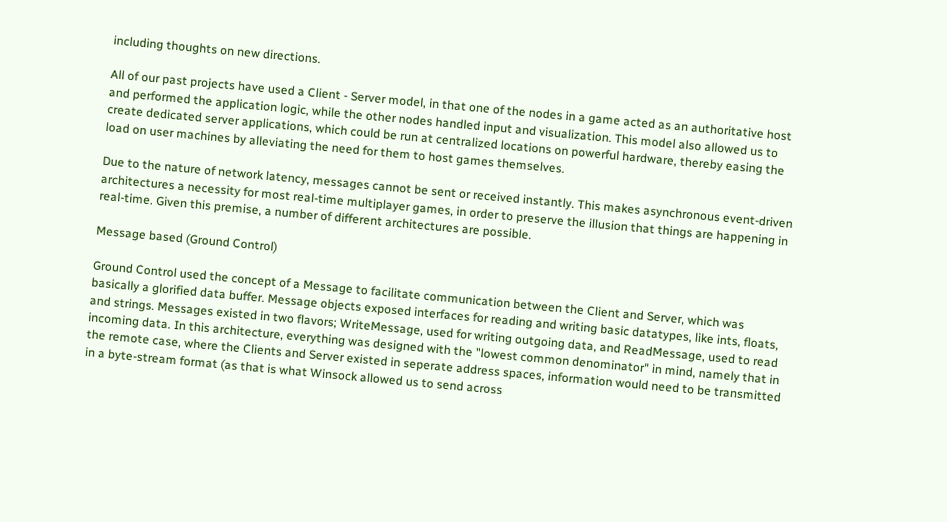including thoughts on new directions.

All of our past projects have used a Client - Server model, in that one of the nodes in a game acted as an authoritative host and performed the application logic, while the other nodes handled input and visualization. This model also allowed us to create dedicated server applications, which could be run at centralized locations on powerful hardware, thereby easing the load on user machines by alleviating the need for them to host games themselves.

Due to the nature of network latency, messages cannot be sent or received instantly. This makes asynchronous event-driven architectures a necessity for most real-time multiplayer games, in order to preserve the illusion that things are happening in real-time. Given this premise, a number of different architectures are possible.

Message based (Ground Control)

Ground Control used the concept of a Message to facilitate communication between the Client and Server, which was basically a glorified data buffer. Message objects exposed interfaces for reading and writing basic datatypes, like ints, floats, and strings. Messages existed in two flavors; WriteMessage, used for writing outgoing data, and ReadMessage, used to read incoming data. In this architecture, everything was designed with the "lowest common denominator" in mind, namely that in the remote case, where the Clients and Server existed in seperate address spaces, information would need to be transmitted in a byte-stream format (as that is what Winsock allowed us to send across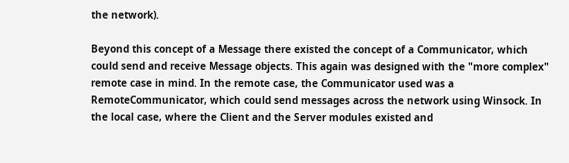the network).

Beyond this concept of a Message there existed the concept of a Communicator, which could send and receive Message objects. This again was designed with the "more complex" remote case in mind. In the remote case, the Communicator used was a RemoteCommunicator, which could send messages across the network using Winsock. In the local case, where the Client and the Server modules existed and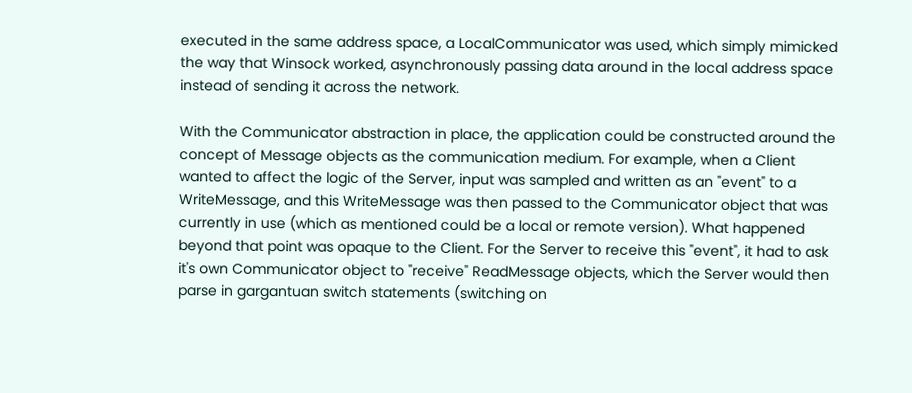executed in the same address space, a LocalCommunicator was used, which simply mimicked the way that Winsock worked, asynchronously passing data around in the local address space instead of sending it across the network.

With the Communicator abstraction in place, the application could be constructed around the concept of Message objects as the communication medium. For example, when a Client wanted to affect the logic of the Server, input was sampled and written as an "event" to a WriteMessage, and this WriteMessage was then passed to the Communicator object that was currently in use (which as mentioned could be a local or remote version). What happened beyond that point was opaque to the Client. For the Server to receive this "event", it had to ask it's own Communicator object to "receive" ReadMessage objects, which the Server would then parse in gargantuan switch statements (switching on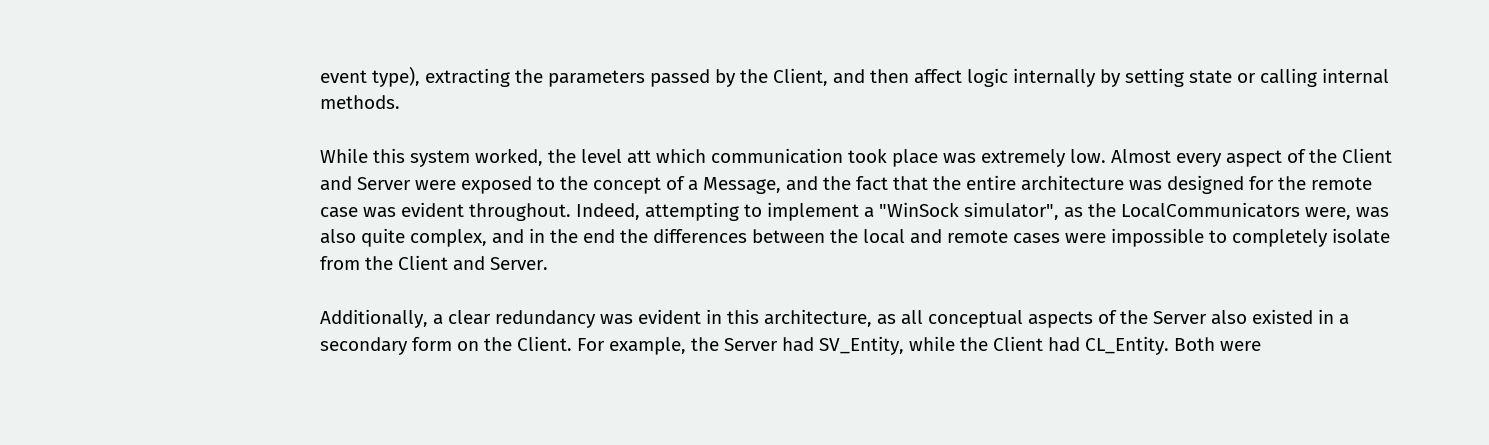event type), extracting the parameters passed by the Client, and then affect logic internally by setting state or calling internal methods.

While this system worked, the level att which communication took place was extremely low. Almost every aspect of the Client and Server were exposed to the concept of a Message, and the fact that the entire architecture was designed for the remote case was evident throughout. Indeed, attempting to implement a "WinSock simulator", as the LocalCommunicators were, was also quite complex, and in the end the differences between the local and remote cases were impossible to completely isolate from the Client and Server.

Additionally, a clear redundancy was evident in this architecture, as all conceptual aspects of the Server also existed in a secondary form on the Client. For example, the Server had SV_Entity, while the Client had CL_Entity. Both were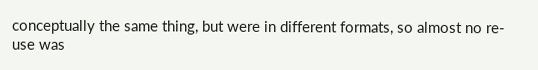conceptually the same thing, but were in different formats, so almost no re-use was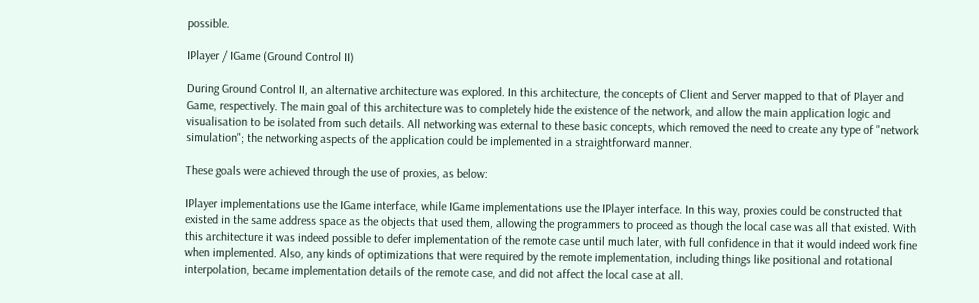possible.

IPlayer / IGame (Ground Control II)

During Ground Control II, an alternative architecture was explored. In this architecture, the concepts of Client and Server mapped to that of Player and Game, respectively. The main goal of this architecture was to completely hide the existence of the network, and allow the main application logic and visualisation to be isolated from such details. All networking was external to these basic concepts, which removed the need to create any type of "network simulation"; the networking aspects of the application could be implemented in a straightforward manner.

These goals were achieved through the use of proxies, as below:

IPlayer implementations use the IGame interface, while IGame implementations use the IPlayer interface. In this way, proxies could be constructed that existed in the same address space as the objects that used them, allowing the programmers to proceed as though the local case was all that existed. With this architecture it was indeed possible to defer implementation of the remote case until much later, with full confidence in that it would indeed work fine when implemented. Also, any kinds of optimizations that were required by the remote implementation, including things like positional and rotational interpolation, became implementation details of the remote case, and did not affect the local case at all.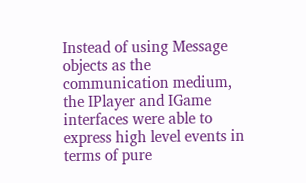Instead of using Message objects as the communication medium, the IPlayer and IGame interfaces were able to express high level events in terms of pure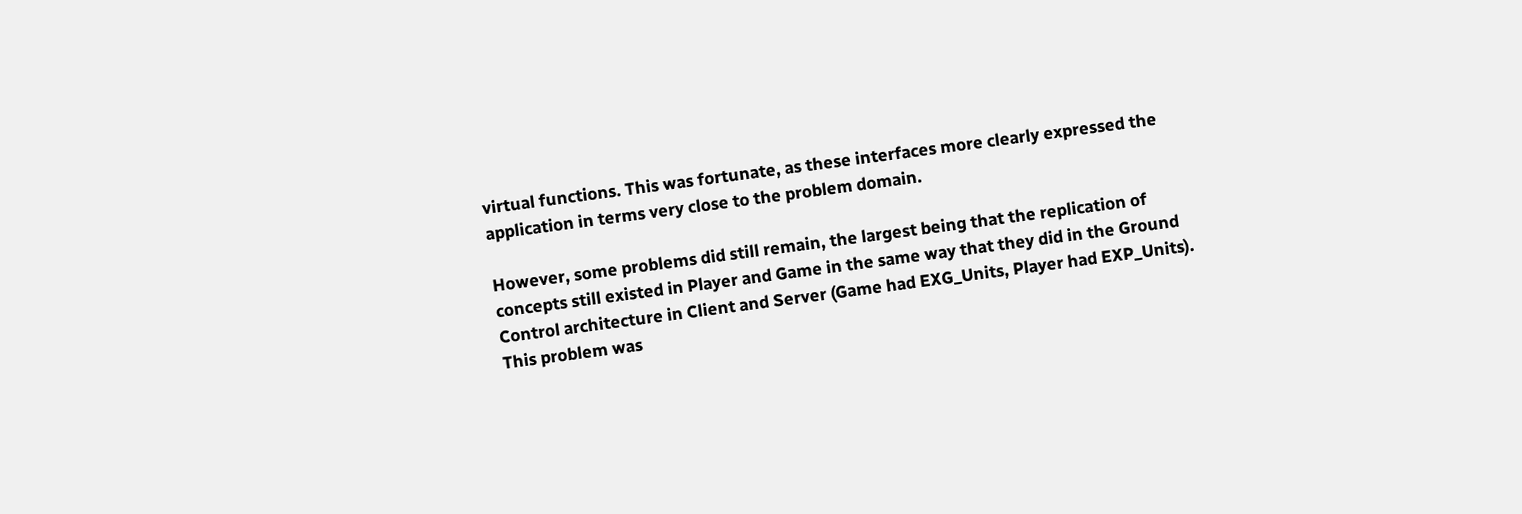virtual functions. This was fortunate, as these interfaces more clearly expressed the application in terms very close to the problem domain.

However, some problems did still remain, the largest being that the replication of concepts still existed in Player and Game in the same way that they did in the Ground Control architecture in Client and Server (Game had EXG_Units, Player had EXP_Units). This problem was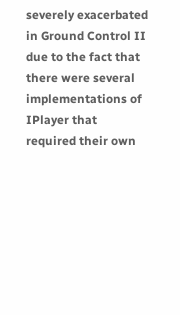severely exacerbated in Ground Control II due to the fact that there were several implementations of IPlayer that required their own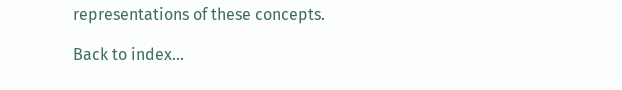representations of these concepts.

Back to index...